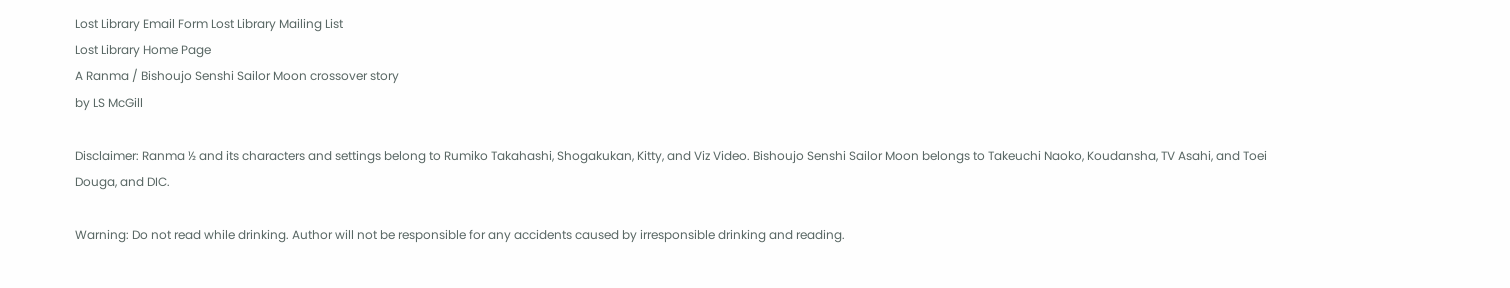Lost Library Email Form Lost Library Mailing List
Lost Library Home Page
A Ranma / Bishoujo Senshi Sailor Moon crossover story
by LS McGill

Disclaimer: Ranma ½ and its characters and settings belong to Rumiko Takahashi, Shogakukan, Kitty, and Viz Video. Bishoujo Senshi Sailor Moon belongs to Takeuchi Naoko, Koudansha, TV Asahi, and Toei Douga, and DIC.

Warning: Do not read while drinking. Author will not be responsible for any accidents caused by irresponsible drinking and reading.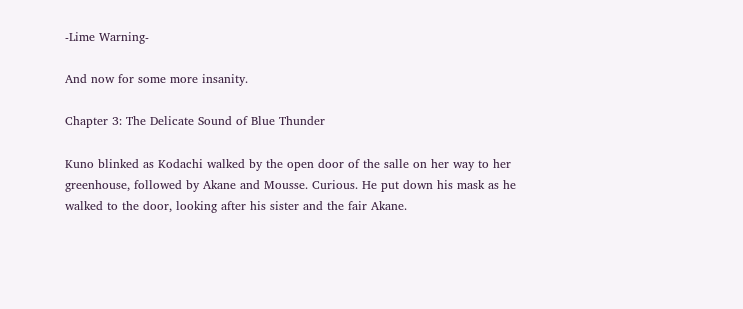-Lime Warning-

And now for some more insanity.

Chapter 3: The Delicate Sound of Blue Thunder

Kuno blinked as Kodachi walked by the open door of the salle on her way to her greenhouse, followed by Akane and Mousse. Curious. He put down his mask as he walked to the door, looking after his sister and the fair Akane.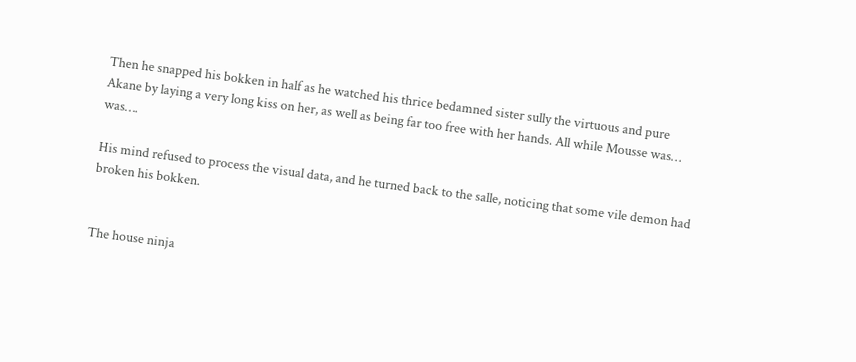Then he snapped his bokken in half as he watched his thrice bedamned sister sully the virtuous and pure Akane by laying a very long kiss on her, as well as being far too free with her hands. All while Mousse was… was….

His mind refused to process the visual data, and he turned back to the salle, noticing that some vile demon had broken his bokken.


The house ninja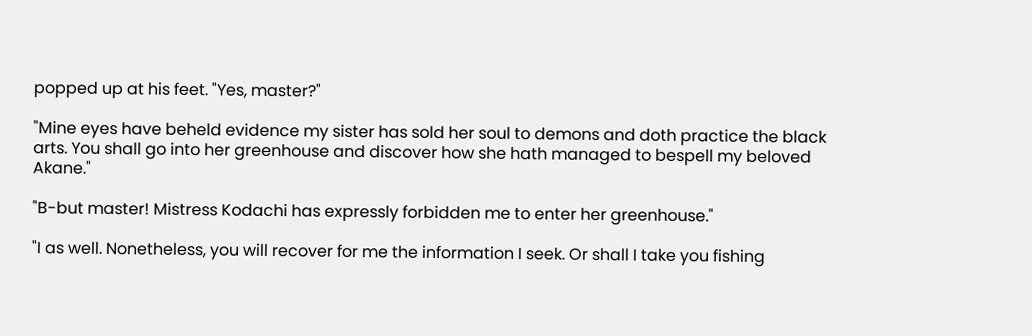popped up at his feet. "Yes, master?"

"Mine eyes have beheld evidence my sister has sold her soul to demons and doth practice the black arts. You shall go into her greenhouse and discover how she hath managed to bespell my beloved Akane."

"B-but master! Mistress Kodachi has expressly forbidden me to enter her greenhouse."

"I as well. Nonetheless, you will recover for me the information I seek. Or shall I take you fishing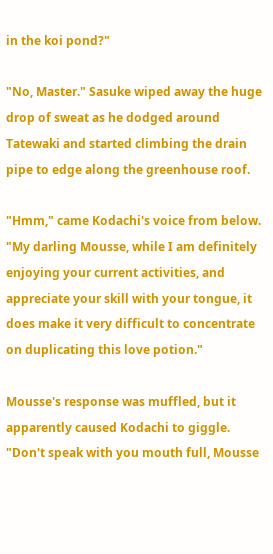in the koi pond?"

"No, Master." Sasuke wiped away the huge drop of sweat as he dodged around Tatewaki and started climbing the drain pipe to edge along the greenhouse roof.

"Hmm," came Kodachi's voice from below. "My darling Mousse, while I am definitely enjoying your current activities, and appreciate your skill with your tongue, it does make it very difficult to concentrate on duplicating this love potion."

Mousse's response was muffled, but it apparently caused Kodachi to giggle. "Don't speak with you mouth full, Mousse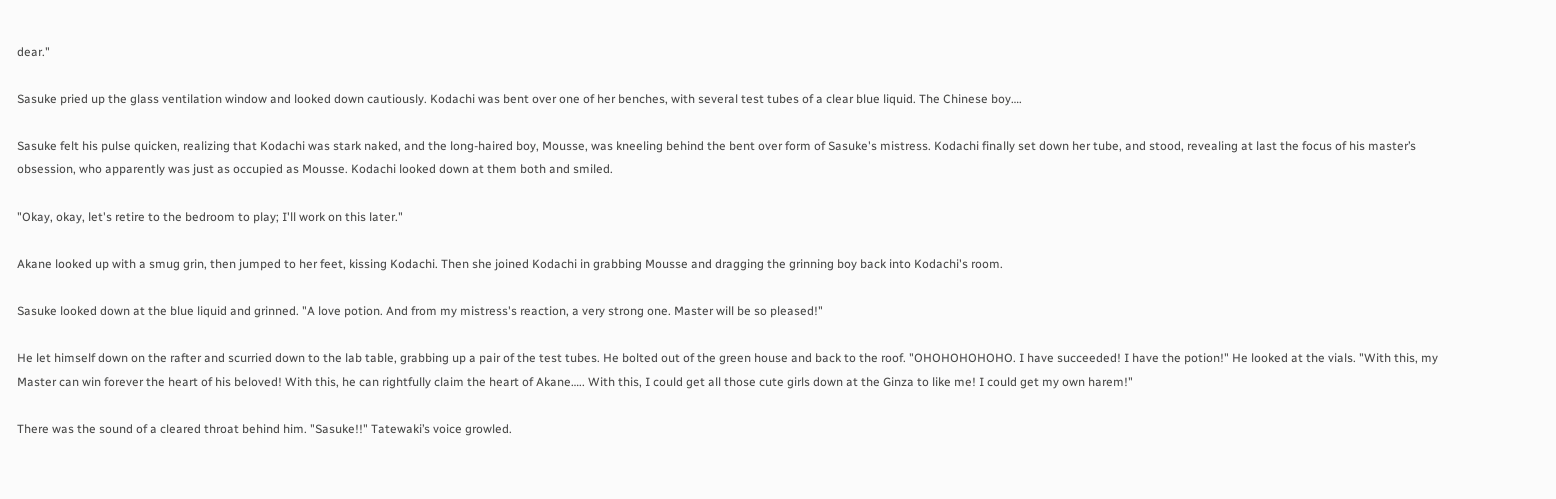dear."

Sasuke pried up the glass ventilation window and looked down cautiously. Kodachi was bent over one of her benches, with several test tubes of a clear blue liquid. The Chinese boy….

Sasuke felt his pulse quicken, realizing that Kodachi was stark naked, and the long-haired boy, Mousse, was kneeling behind the bent over form of Sasuke's mistress. Kodachi finally set down her tube, and stood, revealing at last the focus of his master’s obsession, who apparently was just as occupied as Mousse. Kodachi looked down at them both and smiled.

"Okay, okay, let's retire to the bedroom to play; I'll work on this later."

Akane looked up with a smug grin, then jumped to her feet, kissing Kodachi. Then she joined Kodachi in grabbing Mousse and dragging the grinning boy back into Kodachi's room.

Sasuke looked down at the blue liquid and grinned. "A love potion. And from my mistress's reaction, a very strong one. Master will be so pleased!"

He let himself down on the rafter and scurried down to the lab table, grabbing up a pair of the test tubes. He bolted out of the green house and back to the roof. "OHOHOHOHOHO. I have succeeded! I have the potion!" He looked at the vials. "With this, my Master can win forever the heart of his beloved! With this, he can rightfully claim the heart of Akane….. With this, I could get all those cute girls down at the Ginza to like me! I could get my own harem!"

There was the sound of a cleared throat behind him. "Sasuke!!" Tatewaki’s voice growled.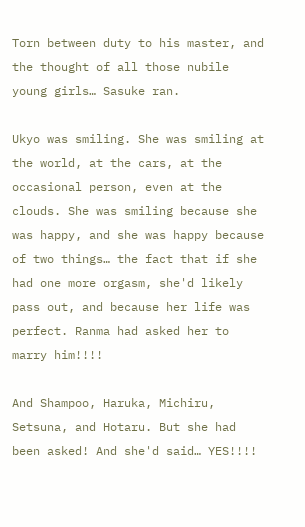Torn between duty to his master, and the thought of all those nubile young girls… Sasuke ran.

Ukyo was smiling. She was smiling at the world, at the cars, at the occasional person, even at the clouds. She was smiling because she was happy, and she was happy because of two things… the fact that if she had one more orgasm, she'd likely pass out, and because her life was perfect. Ranma had asked her to marry him!!!!

And Shampoo, Haruka, Michiru, Setsuna, and Hotaru. But she had been asked! And she'd said… YES!!!!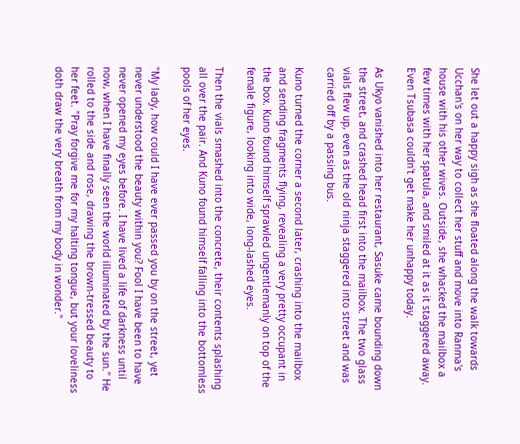She let out a happy sigh as she floated along the walk towards Ucchan's on her way to collect her stuff and move into Ranma's house with his other wives. Outside, she whacked the mailbox a few times with her spatula, and smiled at it as it staggered away. Even Tsubasa couldn't get make her unhappy today.

As Ukyo vanished into her restaurant, Sasuke came bounding down the street, and crashed head first into the mailbox. The two glass vials flew up, even as the old ninja staggered into street and was carried off by a passing bus.

Kuno turned the corner a second later, crashing into the mailbox and sending fragments flying, revealing a very pretty occupant in the box. Kuno found himself sprawled ungentlemanly on top of the female figure, looking into wide, long-lashed eyes.

Then the vials smashed into the concrete, their contents splashing all over the pair. And Kuno found himself falling into the bottomless pools of her eyes.

"My lady, how could I have ever passed you by on the street, yet never understood the beauty within you? Fool I have been to have never opened my eyes before. I have lived a life of darkness until now, when I have finally seen the world illuminated by the sun." He rolled to the side and rose, drawing the brown-tressed beauty to her feet. "Pray forgive me for my halting tongue, but your loveliness doth draw the very breath from my body in wonder."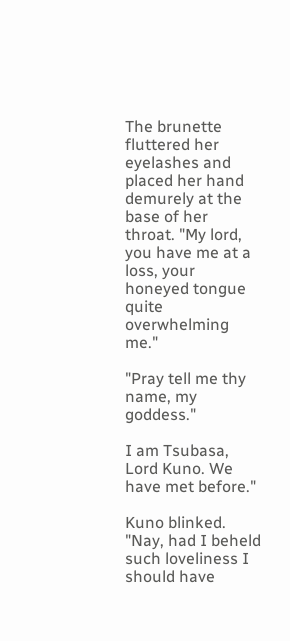The brunette fluttered her eyelashes and placed her hand demurely at the base of her throat. "My lord, you have me at a loss, your honeyed tongue quite overwhelming me."

"Pray tell me thy name, my goddess."

I am Tsubasa, Lord Kuno. We have met before."

Kuno blinked. "Nay, had I beheld such loveliness I should have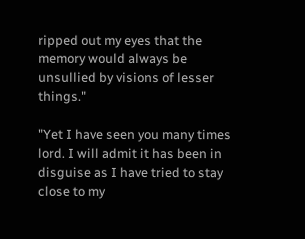ripped out my eyes that the memory would always be unsullied by visions of lesser things."

"Yet I have seen you many times lord. I will admit it has been in disguise as I have tried to stay close to my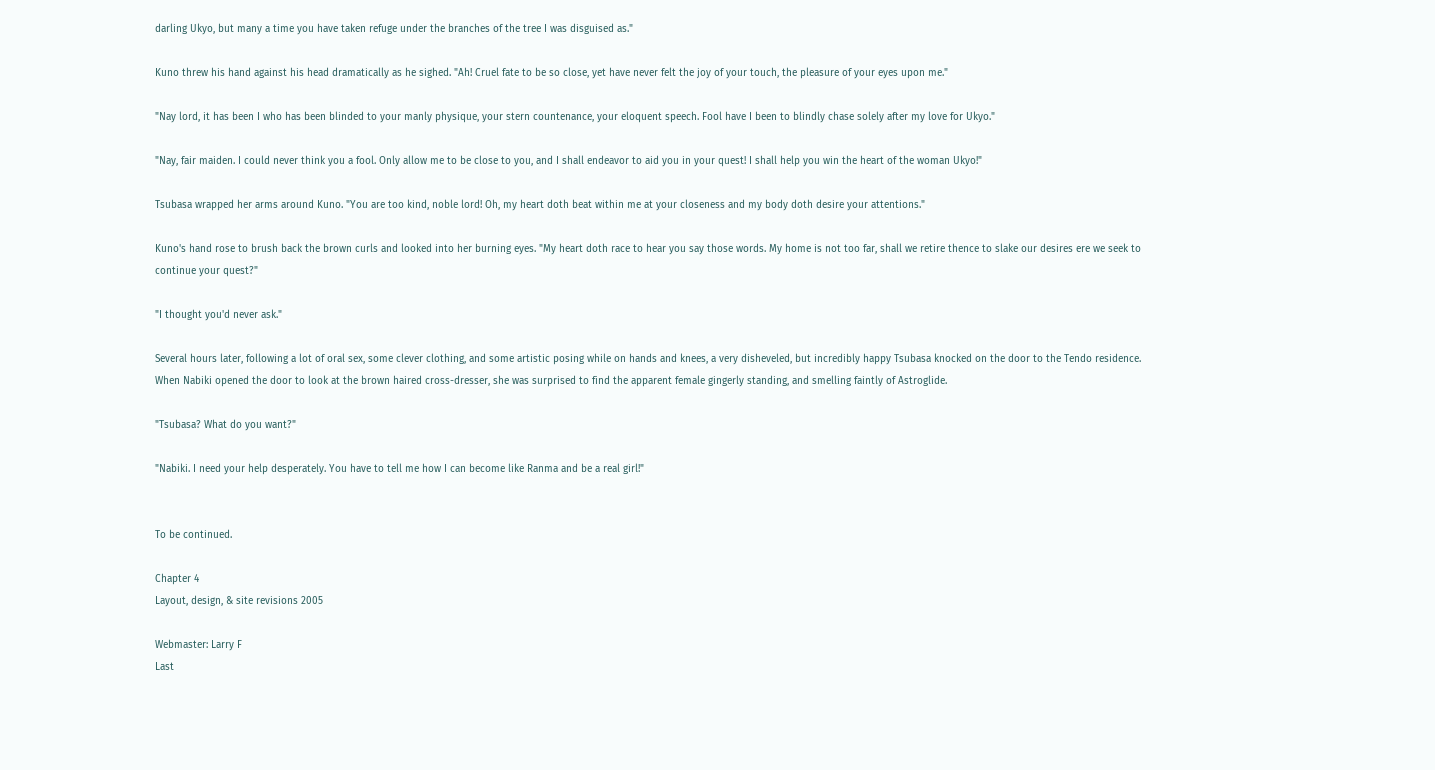darling Ukyo, but many a time you have taken refuge under the branches of the tree I was disguised as."

Kuno threw his hand against his head dramatically as he sighed. "Ah! Cruel fate to be so close, yet have never felt the joy of your touch, the pleasure of your eyes upon me."

"Nay lord, it has been I who has been blinded to your manly physique, your stern countenance, your eloquent speech. Fool have I been to blindly chase solely after my love for Ukyo."

"Nay, fair maiden. I could never think you a fool. Only allow me to be close to you, and I shall endeavor to aid you in your quest! I shall help you win the heart of the woman Ukyo!"

Tsubasa wrapped her arms around Kuno. "You are too kind, noble lord! Oh, my heart doth beat within me at your closeness and my body doth desire your attentions."

Kuno's hand rose to brush back the brown curls and looked into her burning eyes. "My heart doth race to hear you say those words. My home is not too far, shall we retire thence to slake our desires ere we seek to continue your quest?"

"I thought you'd never ask."

Several hours later, following a lot of oral sex, some clever clothing, and some artistic posing while on hands and knees, a very disheveled, but incredibly happy Tsubasa knocked on the door to the Tendo residence. When Nabiki opened the door to look at the brown haired cross-dresser, she was surprised to find the apparent female gingerly standing, and smelling faintly of Astroglide.

"Tsubasa? What do you want?"

"Nabiki. I need your help desperately. You have to tell me how I can become like Ranma and be a real girl!"


To be continued.

Chapter 4
Layout, design, & site revisions 2005

Webmaster: Larry F
Last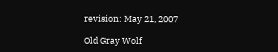revision: May 21, 2007

Old Gray Wolf